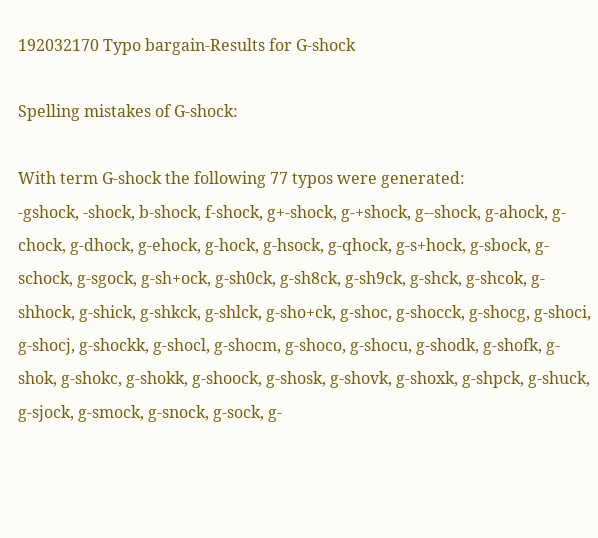192032170 Typo bargain-Results for G-shock

Spelling mistakes of G-shock:

With term G-shock the following 77 typos were generated:
-gshock, -shock, b-shock, f-shock, g+-shock, g-+shock, g--shock, g-ahock, g-chock, g-dhock, g-ehock, g-hock, g-hsock, g-qhock, g-s+hock, g-sbock, g-schock, g-sgock, g-sh+ock, g-sh0ck, g-sh8ck, g-sh9ck, g-shck, g-shcok, g-shhock, g-shick, g-shkck, g-shlck, g-sho+ck, g-shoc, g-shocck, g-shocg, g-shoci, g-shocj, g-shockk, g-shocl, g-shocm, g-shoco, g-shocu, g-shodk, g-shofk, g-shok, g-shokc, g-shokk, g-shoock, g-shosk, g-shovk, g-shoxk, g-shpck, g-shuck, g-sjock, g-smock, g-snock, g-sock, g-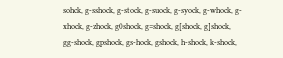sohck, g-sshock, g-stock, g-suock, g-syock, g-whock, g-xhock, g-zhock, g0shock, g=shock, g[shock, g]shock, gg-shock, gpshock, gs-hock, gshock, h-shock, k-shock,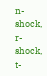n-shock, r-shock, t-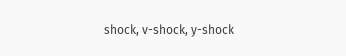shock, v-shock, y-shock